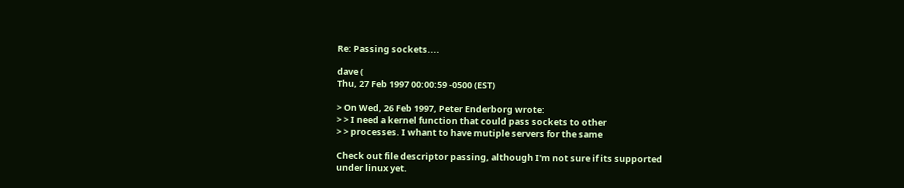Re: Passing sockets....

dave (
Thu, 27 Feb 1997 00:00:59 -0500 (EST)

> On Wed, 26 Feb 1997, Peter Enderborg wrote:
> > I need a kernel function that could pass sockets to other
> > processes. I whant to have mutiple servers for the same

Check out file descriptor passing, although I'm not sure if its supported
under linux yet.